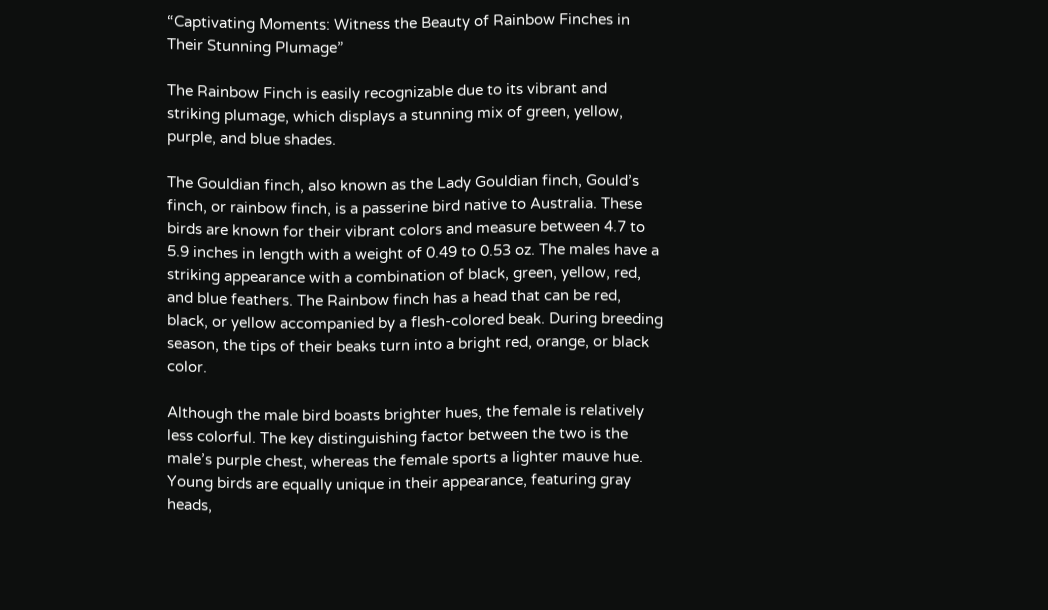“Captivating Moments: Witness the Beauty of Rainbow Finches in Their Stunning Plumage”

The Rainbow Finch is easily recognizable due to its vibrant and striking plumage, which displays a stunning mix of green, yellow, purple, and blue shades.

The Gouldian finch, also known as the Lady Gouldian finch, Gould’s finch, or rainbow finch, is a passerine bird native to Australia. These birds are known for their vibrant colors and measure between 4.7 to 5.9 inches in length with a weight of 0.49 to 0.53 oz. The males have a striking appearance with a combination of black, green, yellow, red, and blue feathers. The Rainbow finch has a head that can be red, black, or yellow accompanied by a flesh-colored beak. During breeding season, the tips of their beaks turn into a bright red, orange, or black color.

Although the male bird boasts brighter hues, the female is relatively less colorful. The key distinguishing factor between the two is the male’s purple chest, whereas the female sports a lighter mauve hue. Young birds are equally unique in their appearance, featuring gray heads,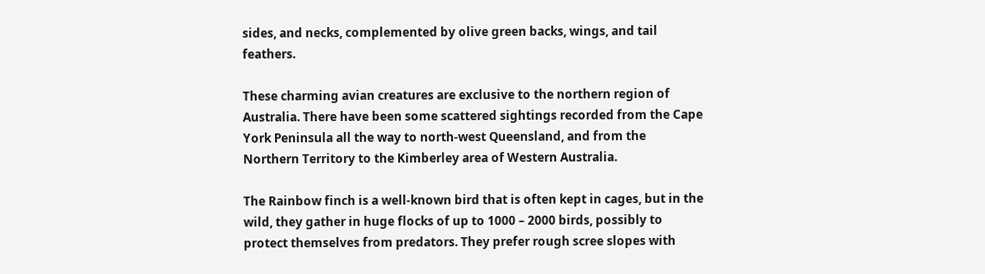sides, and necks, complemented by olive green backs, wings, and tail feathers.

These charming avian creatures are exclusive to the northern region of Australia. There have been some scattered sightings recorded from the Cape York Peninsula all the way to north-west Queensland, and from the Northern Territory to the Kimberley area of Western Australia.

The Rainbow finch is a well-known bird that is often kept in cages, but in the wild, they gather in huge flocks of up to 1000 – 2000 birds, possibly to protect themselves from predators. They prefer rough scree slopes with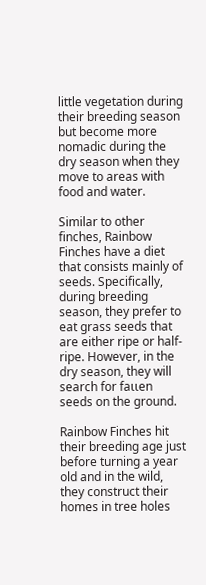little vegetation during their breeding season but become more nomadic during the dry season when they move to areas with food and water.

Similar to other finches, Rainbow Finches have a diet that consists mainly of seeds. Specifically, during breeding season, they prefer to eat grass seeds that are either ripe or half-ripe. However, in the dry season, they will search for faɩɩen seeds on the ground.

Rainbow Finches hit their breeding age just before turning a year old and in the wild, they construct their homes in tree holes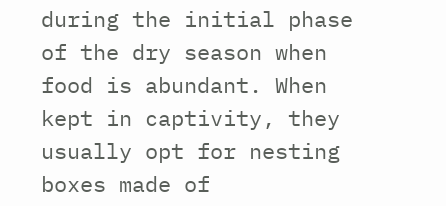during the initial phase of the dry season when food is abundant. When kept in captivity, they usually opt for nesting boxes made of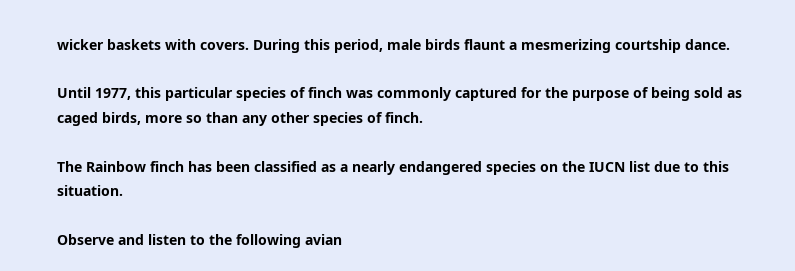wicker baskets with covers. During this period, male birds flaunt a mesmerizing courtship dance.

Until 1977, this particular species of finch was commonly captured for the purpose of being sold as caged birds, more so than any other species of finch.

The Rainbow finch has been classified as a nearly endangered species on the IUCN list due to this situation.

Observe and listen to the following avian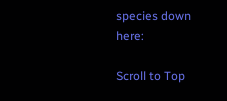species down here:

Scroll to Top